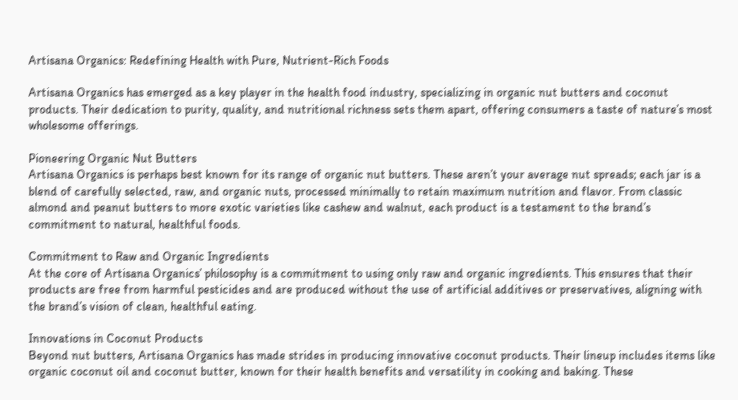Artisana Organics: Redefining Health with Pure, Nutrient-Rich Foods

Artisana Organics has emerged as a key player in the health food industry, specializing in organic nut butters and coconut products. Their dedication to purity, quality, and nutritional richness sets them apart, offering consumers a taste of nature’s most wholesome offerings.

Pioneering Organic Nut Butters
Artisana Organics is perhaps best known for its range of organic nut butters. These aren’t your average nut spreads; each jar is a blend of carefully selected, raw, and organic nuts, processed minimally to retain maximum nutrition and flavor. From classic almond and peanut butters to more exotic varieties like cashew and walnut, each product is a testament to the brand’s commitment to natural, healthful foods.

Commitment to Raw and Organic Ingredients
At the core of Artisana Organics’ philosophy is a commitment to using only raw and organic ingredients. This ensures that their products are free from harmful pesticides and are produced without the use of artificial additives or preservatives, aligning with the brand’s vision of clean, healthful eating.

Innovations in Coconut Products
Beyond nut butters, Artisana Organics has made strides in producing innovative coconut products. Their lineup includes items like organic coconut oil and coconut butter, known for their health benefits and versatility in cooking and baking. These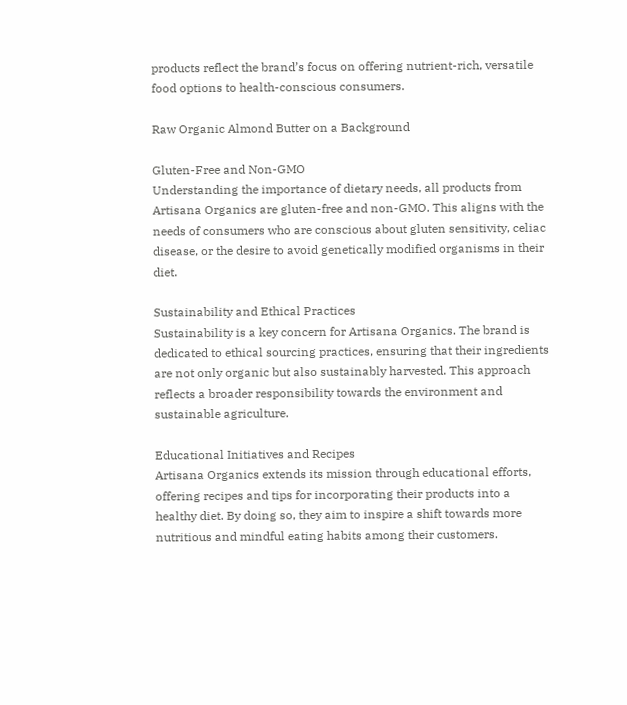products reflect the brand’s focus on offering nutrient-rich, versatile food options to health-conscious consumers.

Raw Organic Almond Butter on a Background

Gluten-Free and Non-GMO
Understanding the importance of dietary needs, all products from Artisana Organics are gluten-free and non-GMO. This aligns with the needs of consumers who are conscious about gluten sensitivity, celiac disease, or the desire to avoid genetically modified organisms in their diet.

Sustainability and Ethical Practices
Sustainability is a key concern for Artisana Organics. The brand is dedicated to ethical sourcing practices, ensuring that their ingredients are not only organic but also sustainably harvested. This approach reflects a broader responsibility towards the environment and sustainable agriculture.

Educational Initiatives and Recipes
Artisana Organics extends its mission through educational efforts, offering recipes and tips for incorporating their products into a healthy diet. By doing so, they aim to inspire a shift towards more nutritious and mindful eating habits among their customers.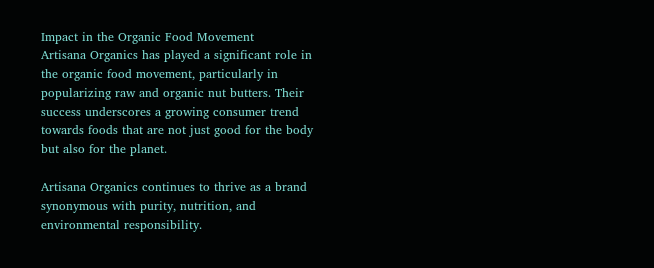Impact in the Organic Food Movement
Artisana Organics has played a significant role in the organic food movement, particularly in popularizing raw and organic nut butters. Their success underscores a growing consumer trend towards foods that are not just good for the body but also for the planet.

Artisana Organics continues to thrive as a brand synonymous with purity, nutrition, and environmental responsibility.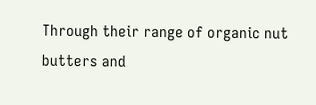Through their range of organic nut butters and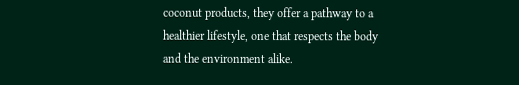coconut products, they offer a pathway to a healthier lifestyle, one that respects the body and the environment alike.